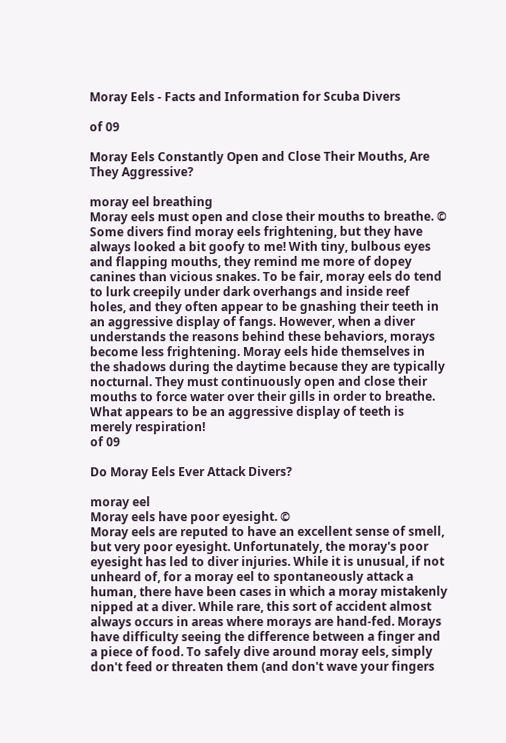Moray Eels - Facts and Information for Scuba Divers

of 09

Moray Eels Constantly Open and Close Their Mouths, Are They Aggressive?

moray eel breathing
Moray eels must open and close their mouths to breathe. ©
Some divers find moray eels frightening, but they have always looked a bit goofy to me! With tiny, bulbous eyes and flapping mouths, they remind me more of dopey canines than vicious snakes. To be fair, moray eels do tend to lurk creepily under dark overhangs and inside reef holes, and they often appear to be gnashing their teeth in an aggressive display of fangs. However, when a diver understands the reasons behind these behaviors, morays become less frightening. Moray eels hide themselves in the shadows during the daytime because they are typically nocturnal. They must continuously open and close their mouths to force water over their gills in order to breathe. What appears to be an aggressive display of teeth is merely respiration!
of 09

Do Moray Eels Ever Attack Divers?

moray eel
Moray eels have poor eyesight. ©
Moray eels are reputed to have an excellent sense of smell, but very poor eyesight. Unfortunately, the moray's poor eyesight has led to diver injuries. While it is unusual, if not unheard of, for a moray eel to spontaneously attack a human, there have been cases in which a moray mistakenly nipped at a diver. While rare, this sort of accident almost always occurs in areas where morays are hand-fed. Morays have difficulty seeing the difference between a finger and a piece of food. To safely dive around moray eels, simply don't feed or threaten them (and don't wave your fingers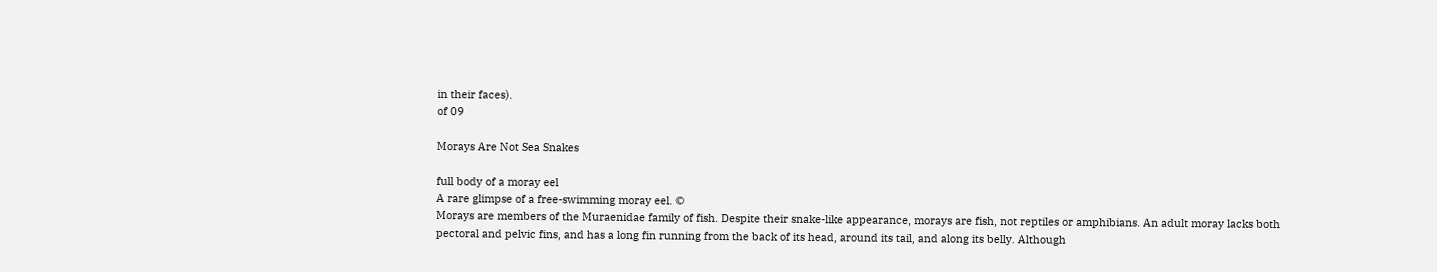in their faces).
of 09

Morays Are Not Sea Snakes

full body of a moray eel
A rare glimpse of a free-swimming moray eel. ©
Morays are members of the Muraenidae family of fish. Despite their snake-like appearance, morays are fish, not reptiles or amphibians. An adult moray lacks both pectoral and pelvic fins, and has a long fin running from the back of its head, around its tail, and along its belly. Although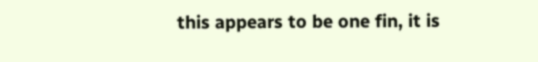this appears to be one fin, it is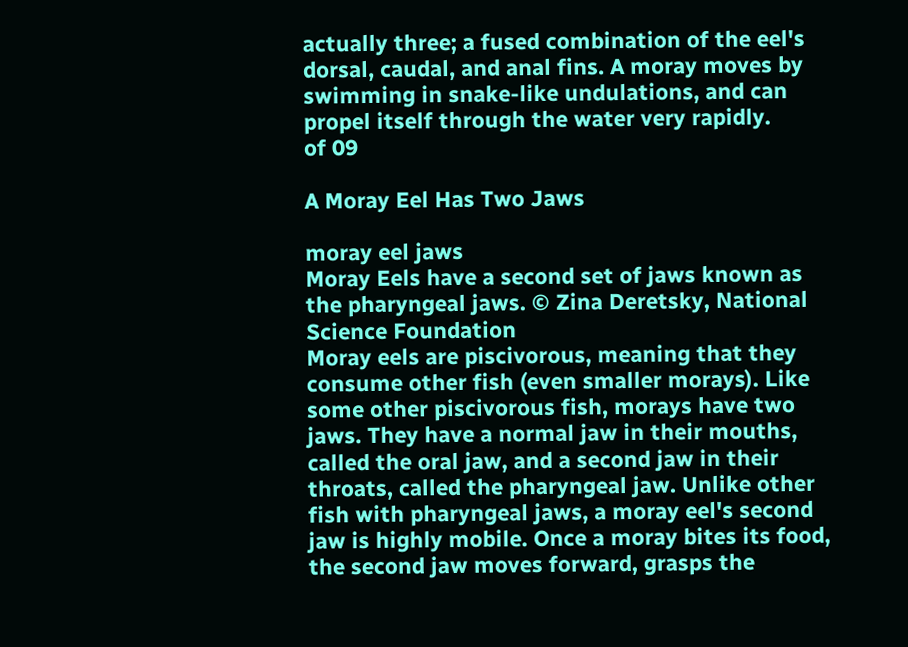actually three; a fused combination of the eel's dorsal, caudal, and anal fins. A moray moves by swimming in snake-like undulations, and can propel itself through the water very rapidly.
of 09

A Moray Eel Has Two Jaws

moray eel jaws
Moray Eels have a second set of jaws known as the pharyngeal jaws. © Zina Deretsky, National Science Foundation
Moray eels are piscivorous, meaning that they consume other fish (even smaller morays). Like some other piscivorous fish, morays have two jaws. They have a normal jaw in their mouths, called the oral jaw, and a second jaw in their throats, called the pharyngeal jaw. Unlike other fish with pharyngeal jaws, a moray eel's second jaw is highly mobile. Once a moray bites its food, the second jaw moves forward, grasps the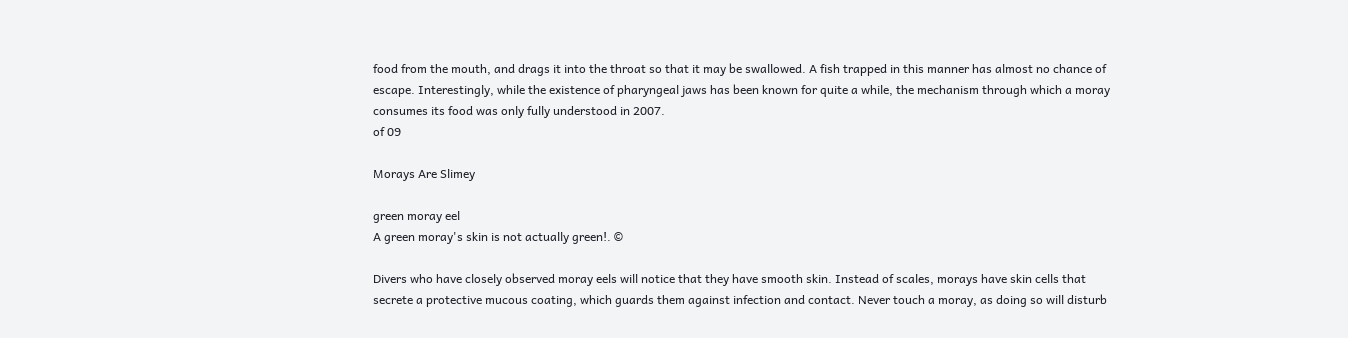food from the mouth, and drags it into the throat so that it may be swallowed. A fish trapped in this manner has almost no chance of escape. Interestingly, while the existence of pharyngeal jaws has been known for quite a while, the mechanism through which a moray consumes its food was only fully understood in 2007.
of 09

Morays Are Slimey

green moray eel
A green moray's skin is not actually green!. ©

Divers who have closely observed moray eels will notice that they have smooth skin. Instead of scales, morays have skin cells that secrete a protective mucous coating, which guards them against infection and contact. Never touch a moray, as doing so will disturb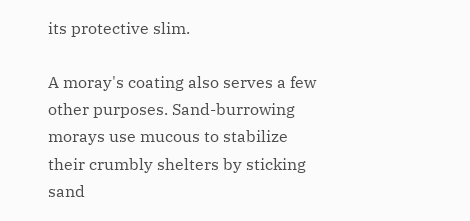its protective slim.

A moray's coating also serves a few other purposes. Sand-burrowing morays use mucous to stabilize their crumbly shelters by sticking sand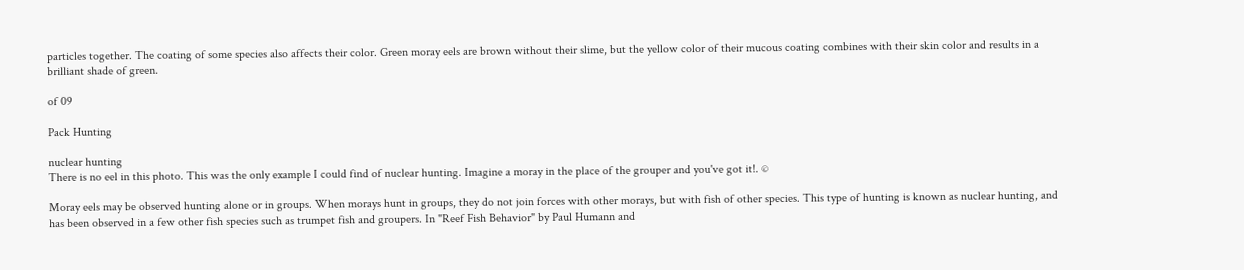particles together. The coating of some species also affects their color. Green moray eels are brown without their slime, but the yellow color of their mucous coating combines with their skin color and results in a brilliant shade of green.

of 09

Pack Hunting

nuclear hunting
There is no eel in this photo. This was the only example I could find of nuclear hunting. Imagine a moray in the place of the grouper and you've got it!. ©

Moray eels may be observed hunting alone or in groups. When morays hunt in groups, they do not join forces with other morays, but with fish of other species. This type of hunting is known as nuclear hunting, and has been observed in a few other fish species such as trumpet fish and groupers. In "Reef Fish Behavior" by Paul Humann and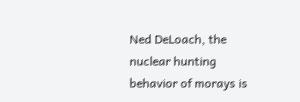Ned DeLoach, the nuclear hunting behavior of morays is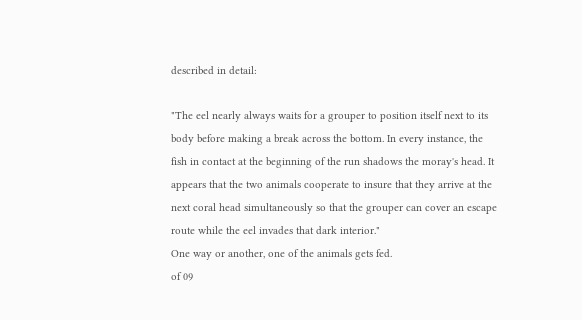described in detail:

"The eel nearly always waits for a grouper to position itself next to its body before making a break across the bottom. In every instance, the fish in contact at the beginning of the run shadows the moray's head. It appears that the two animals cooperate to insure that they arrive at the next coral head simultaneously so that the grouper can cover an escape route while the eel invades that dark interior."
One way or another, one of the animals gets fed.
of 09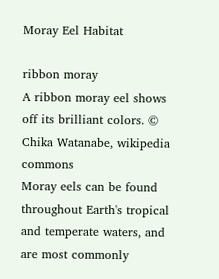Moray Eel Habitat

ribbon moray
A ribbon moray eel shows off its brilliant colors. © Chika Watanabe, wikipedia commons
Moray eels can be found throughout Earth's tropical and temperate waters, and are most commonly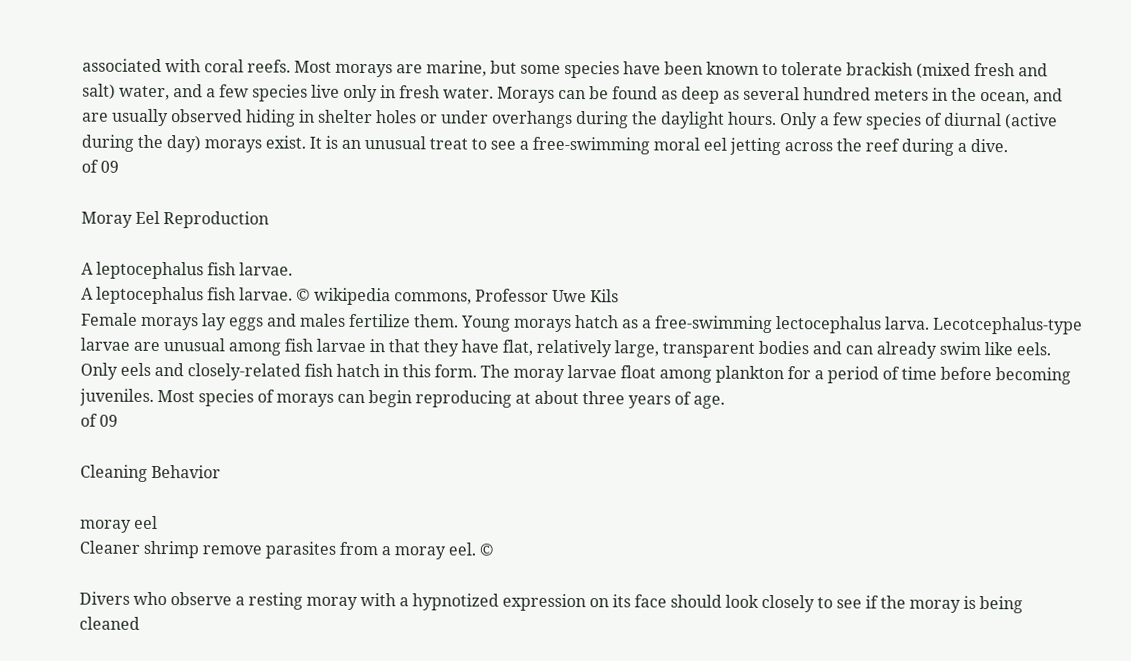associated with coral reefs. Most morays are marine, but some species have been known to tolerate brackish (mixed fresh and salt) water, and a few species live only in fresh water. Morays can be found as deep as several hundred meters in the ocean, and are usually observed hiding in shelter holes or under overhangs during the daylight hours. Only a few species of diurnal (active during the day) morays exist. It is an unusual treat to see a free-swimming moral eel jetting across the reef during a dive.
of 09

Moray Eel Reproduction

A leptocephalus fish larvae.
A leptocephalus fish larvae. © wikipedia commons, Professor Uwe Kils
Female morays lay eggs and males fertilize them. Young morays hatch as a free-swimming lectocephalus larva. Lecotcephalus-type larvae are unusual among fish larvae in that they have flat, relatively large, transparent bodies and can already swim like eels. Only eels and closely-related fish hatch in this form. The moray larvae float among plankton for a period of time before becoming juveniles. Most species of morays can begin reproducing at about three years of age.
of 09

Cleaning Behavior

moray eel
Cleaner shrimp remove parasites from a moray eel. ©

Divers who observe a resting moray with a hypnotized expression on its face should look closely to see if the moray is being cleaned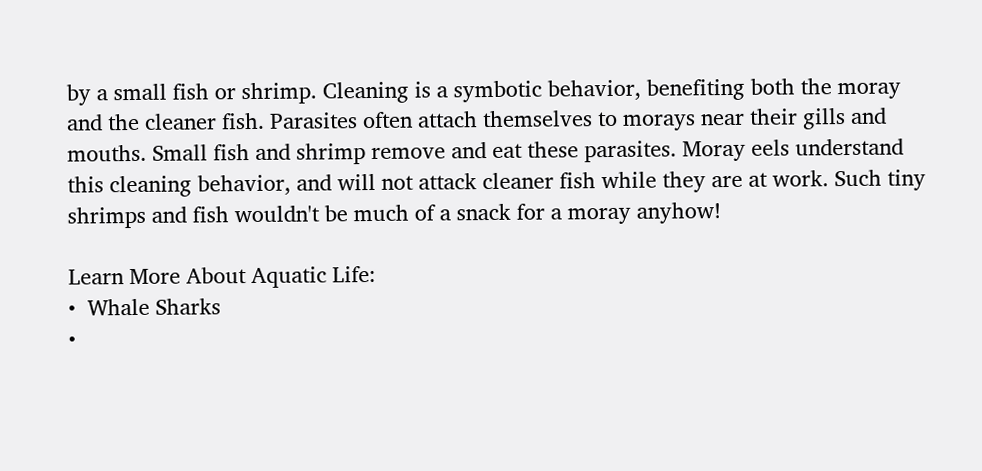by a small fish or shrimp. Cleaning is a symbotic behavior, benefiting both the moray and the cleaner fish. Parasites often attach themselves to morays near their gills and mouths. Small fish and shrimp remove and eat these parasites. Moray eels understand this cleaning behavior, and will not attack cleaner fish while they are at work. Such tiny shrimps and fish wouldn't be much of a snack for a moray anyhow!

Learn More About Aquatic Life:
•  Whale Sharks
•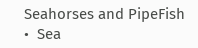Seahorses and PipeFish
•  Sea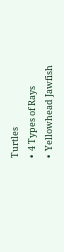Turtles
•  4 Types of Rays
•  Yellowhead Jawfish